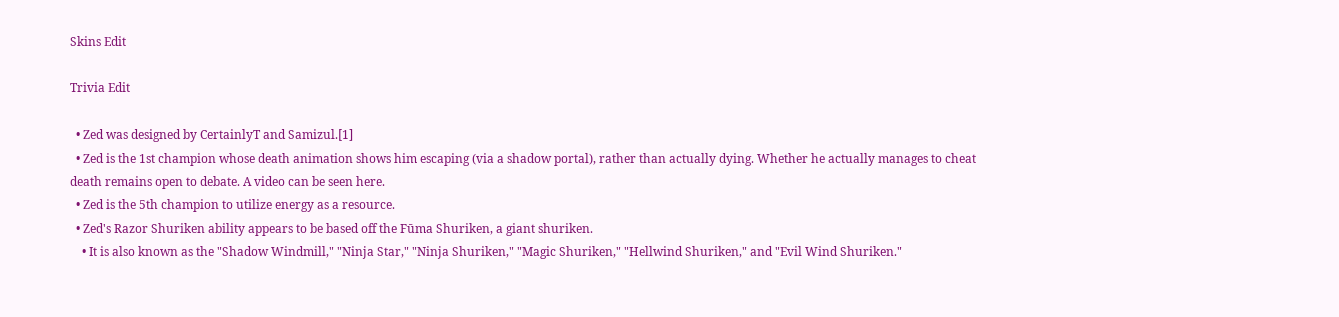Skins Edit

Trivia Edit

  • Zed was designed by CertainlyT and Samizul.[1]
  • Zed is the 1st champion whose death animation shows him escaping (via a shadow portal), rather than actually dying. Whether he actually manages to cheat death remains open to debate. A video can be seen here.
  • Zed is the 5th champion to utilize energy as a resource.
  • Zed's Razor Shuriken ability appears to be based off the Fūma Shuriken, a giant shuriken.
    • It is also known as the "Shadow Windmill," "Ninja Star," "Ninja Shuriken," "Magic Shuriken," "Hellwind Shuriken," and "Evil Wind Shuriken."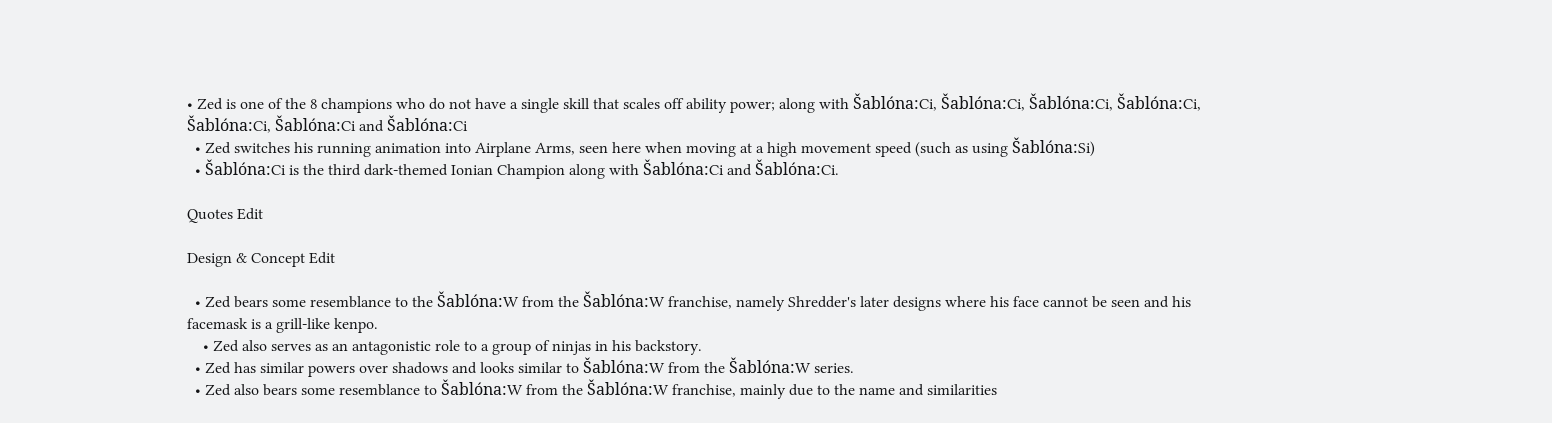• Zed is one of the 8 champions who do not have a single skill that scales off ability power; along with Šablóna:Ci, Šablóna:Ci, Šablóna:Ci, Šablóna:Ci, Šablóna:Ci, Šablóna:Ci and Šablóna:Ci
  • Zed switches his running animation into Airplane Arms, seen here when moving at a high movement speed (such as using Šablóna:Si)
  • Šablóna:Ci is the third dark-themed Ionian Champion along with Šablóna:Ci and Šablóna:Ci.

Quotes Edit

Design & Concept Edit

  • Zed bears some resemblance to the Šablóna:W from the Šablóna:W franchise, namely Shredder's later designs where his face cannot be seen and his facemask is a grill-like kenpo.
    • Zed also serves as an antagonistic role to a group of ninjas in his backstory.
  • Zed has similar powers over shadows and looks similar to Šablóna:W from the Šablóna:W series.
  • Zed also bears some resemblance to Šablóna:W from the Šablóna:W franchise, mainly due to the name and similarities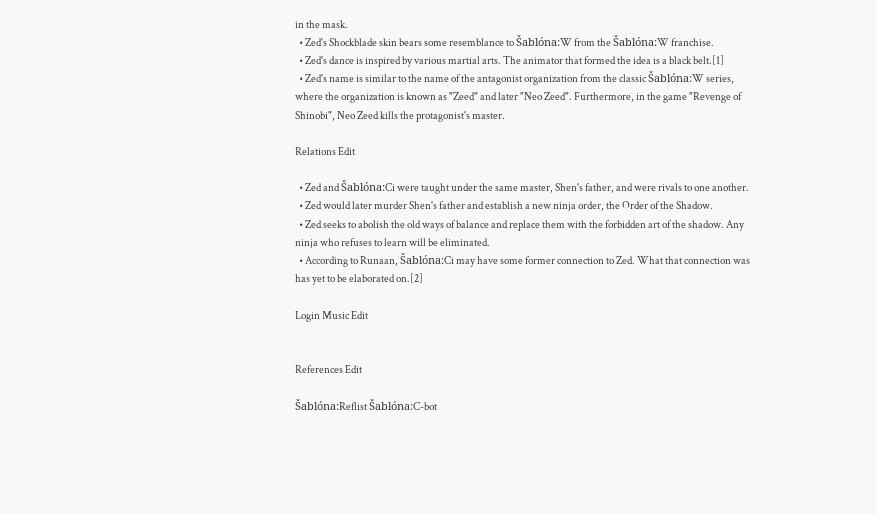in the mask.
  • Zed's Shockblade skin bears some resemblance to Šablóna:W from the Šablóna:W franchise.
  • Zed's dance is inspired by various martial arts. The animator that formed the idea is a black belt.[1]
  • Zed's name is similar to the name of the antagonist organization from the classic Šablóna:W series, where the organization is known as "Zeed" and later "Neo Zeed". Furthermore, in the game "Revenge of Shinobi", Neo Zeed kills the protagonist's master.

Relations Edit

  • Zed and Šablóna:Ci were taught under the same master, Shen's father, and were rivals to one another.
  • Zed would later murder Shen's father and establish a new ninja order, the Order of the Shadow.
  • Zed seeks to abolish the old ways of balance and replace them with the forbidden art of the shadow. Any ninja who refuses to learn will be eliminated.
  • According to Runaan, Šablóna:Ci may have some former connection to Zed. What that connection was has yet to be elaborated on.[2]

Login Music Edit


References Edit

Šablóna:Reflist Šablóna:C-bot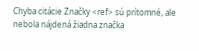Chyba citácie Značky <ref> sú prítomné, ale nebola nájdená žiadna značka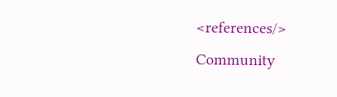<references/>
Community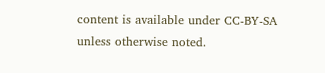content is available under CC-BY-SA unless otherwise noted.